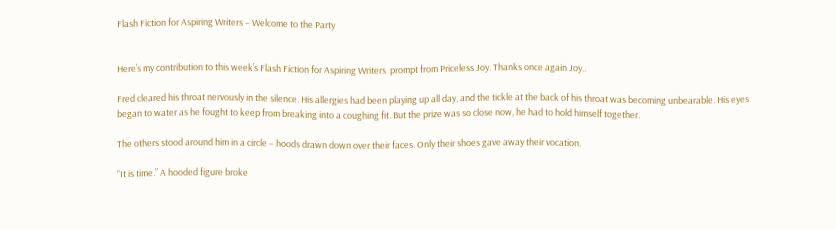Flash Fiction for Aspiring Writers – Welcome to the Party


Here’s my contribution to this week’s Flash Fiction for Aspiring Writers  prompt from Priceless Joy. Thanks once again Joy..

Fred cleared his throat nervously in the silence. His allergies had been playing up all day, and the tickle at the back of his throat was becoming unbearable. His eyes began to water as he fought to keep from breaking into a coughing fit. But the prize was so close now, he had to hold himself together.

The others stood around him in a circle – hoods drawn down over their faces. Only their shoes gave away their vocation.

“It is time.” A hooded figure broke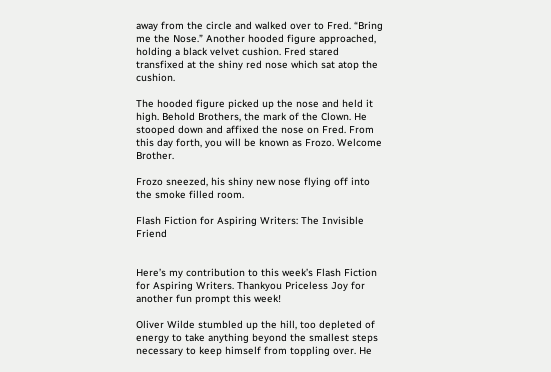away from the circle and walked over to Fred. “Bring me the Nose.” Another hooded figure approached, holding a black velvet cushion. Fred stared transfixed at the shiny red nose which sat atop the cushion.

The hooded figure picked up the nose and held it high. Behold Brothers, the mark of the Clown. He stooped down and affixed the nose on Fred. From this day forth, you will be known as Frozo. Welcome Brother.

Frozo sneezed, his shiny new nose flying off into the smoke filled room.

Flash Fiction for Aspiring Writers: The Invisible Friend


Here’s my contribution to this week’s Flash Fiction for Aspiring Writers. Thankyou Priceless Joy for another fun prompt this week!

Oliver Wilde stumbled up the hill, too depleted of energy to take anything beyond the smallest steps necessary to keep himself from toppling over. He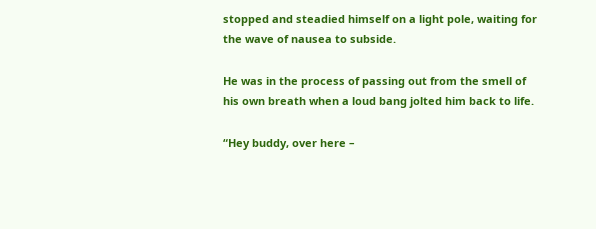stopped and steadied himself on a light pole, waiting for the wave of nausea to subside.

He was in the process of passing out from the smell of his own breath when a loud bang jolted him back to life.

“Hey buddy, over here –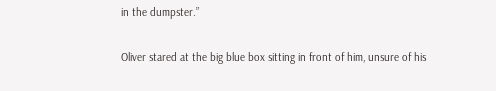in the dumpster.”

Oliver stared at the big blue box sitting in front of him, unsure of his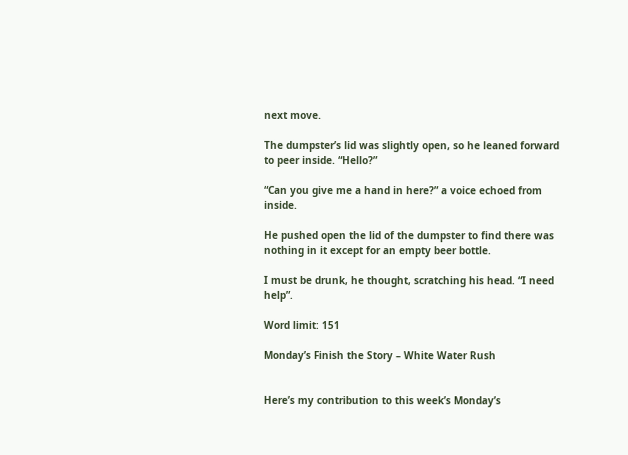next move.

The dumpster’s lid was slightly open, so he leaned forward to peer inside. “Hello?”

“Can you give me a hand in here?” a voice echoed from inside.

He pushed open the lid of the dumpster to find there was nothing in it except for an empty beer bottle.

I must be drunk, he thought, scratching his head. “I need help”.

Word limit: 151

Monday’s Finish the Story – White Water Rush


Here’s my contribution to this week’s Monday’s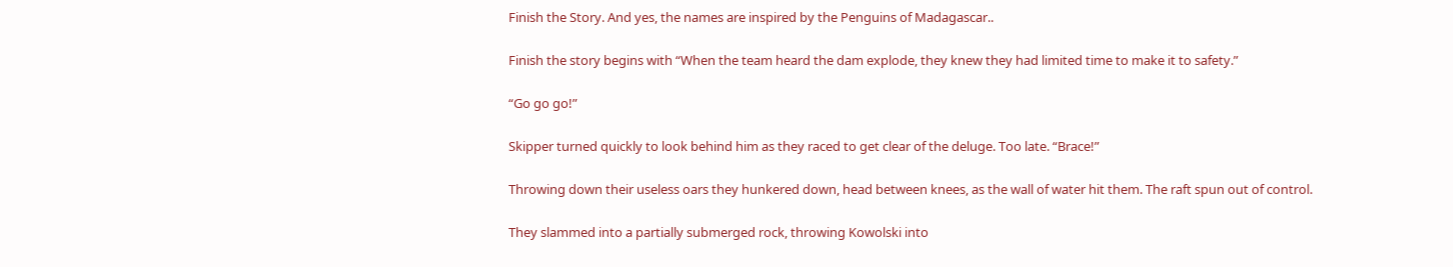Finish the Story. And yes, the names are inspired by the Penguins of Madagascar..

Finish the story begins with “When the team heard the dam explode, they knew they had limited time to make it to safety.”

“Go go go!”

Skipper turned quickly to look behind him as they raced to get clear of the deluge. Too late. “Brace!”

Throwing down their useless oars they hunkered down, head between knees, as the wall of water hit them. The raft spun out of control.

They slammed into a partially submerged rock, throwing Kowolski into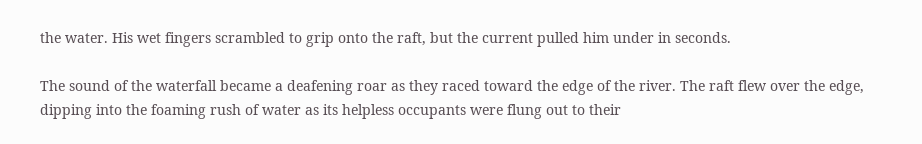the water. His wet fingers scrambled to grip onto the raft, but the current pulled him under in seconds.

The sound of the waterfall became a deafening roar as they raced toward the edge of the river. The raft flew over the edge, dipping into the foaming rush of water as its helpless occupants were flung out to their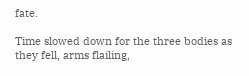fate.

Time slowed down for the three bodies as they fell, arms flailing,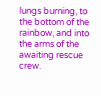lungs burning, to the bottom of the rainbow, and into the arms of the awaiting rescue crew.